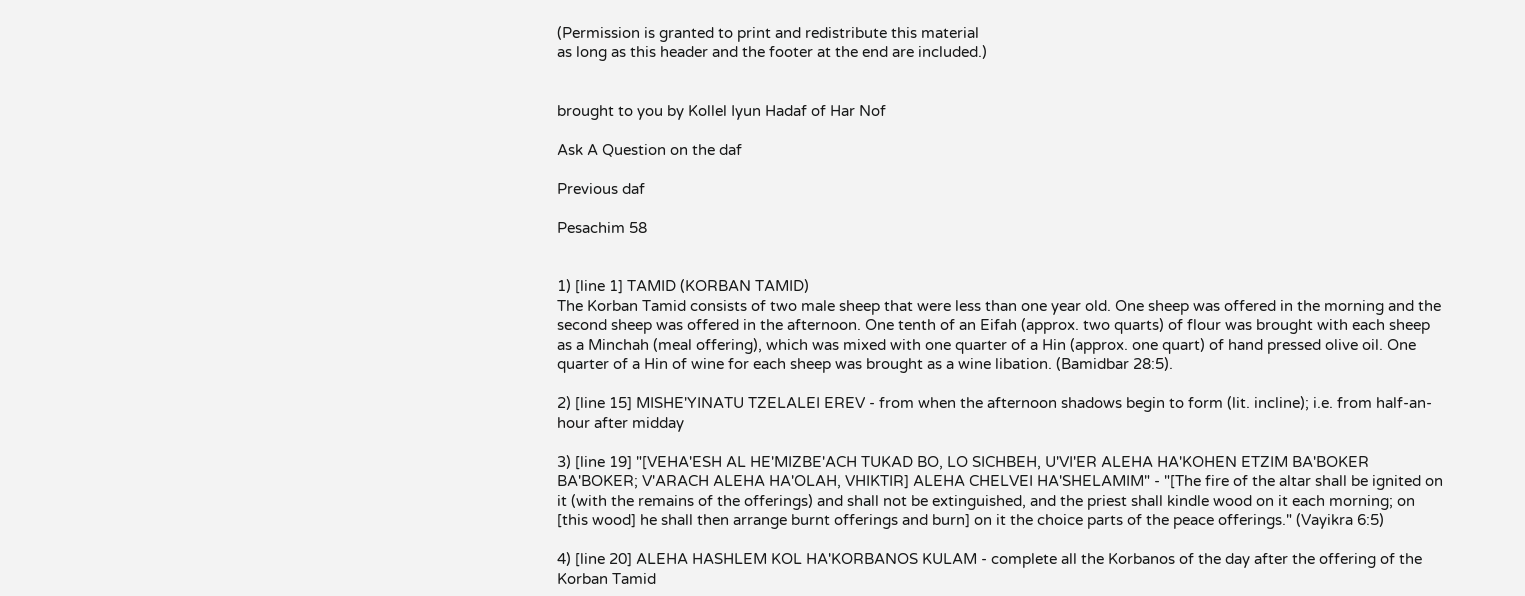(Permission is granted to print and redistribute this material
as long as this header and the footer at the end are included.)


brought to you by Kollel Iyun Hadaf of Har Nof

Ask A Question on the daf

Previous daf

Pesachim 58


1) [line 1] TAMID (KORBAN TAMID)
The Korban Tamid consists of two male sheep that were less than one year old. One sheep was offered in the morning and the second sheep was offered in the afternoon. One tenth of an Eifah (approx. two quarts) of flour was brought with each sheep as a Minchah (meal offering), which was mixed with one quarter of a Hin (approx. one quart) of hand pressed olive oil. One quarter of a Hin of wine for each sheep was brought as a wine libation. (Bamidbar 28:5).

2) [line 15] MISHE'YINATU TZELALEI EREV - from when the afternoon shadows begin to form (lit. incline); i.e. from half-an-hour after midday

3) [line 19] "[VEHA'ESH AL HE'MIZBE'ACH TUKAD BO, LO SICHBEH, U'VI'ER ALEHA HA'KOHEN ETZIM BA'BOKER BA'BOKER; V'ARACH ALEHA HA'OLAH, VHIKTIR] ALEHA CHELVEI HA'SHELAMIM" - "[The fire of the altar shall be ignited on it (with the remains of the offerings) and shall not be extinguished, and the priest shall kindle wood on it each morning; on [this wood] he shall then arrange burnt offerings and burn] on it the choice parts of the peace offerings." (Vayikra 6:5)

4) [line 20] ALEHA HASHLEM KOL HA'KORBANOS KULAM - complete all the Korbanos of the day after the offering of the Korban Tamid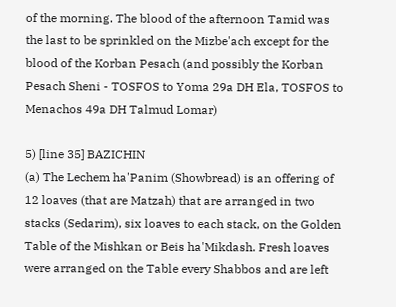of the morning. The blood of the afternoon Tamid was the last to be sprinkled on the Mizbe'ach except for the blood of the Korban Pesach (and possibly the Korban Pesach Sheni - TOSFOS to Yoma 29a DH Ela, TOSFOS to Menachos 49a DH Talmud Lomar)

5) [line 35] BAZICHIN
(a) The Lechem ha'Panim (Showbread) is an offering of 12 loaves (that are Matzah) that are arranged in two stacks (Sedarim), six loaves to each stack, on the Golden Table of the Mishkan or Beis ha'Mikdash. Fresh loaves were arranged on the Table every Shabbos and are left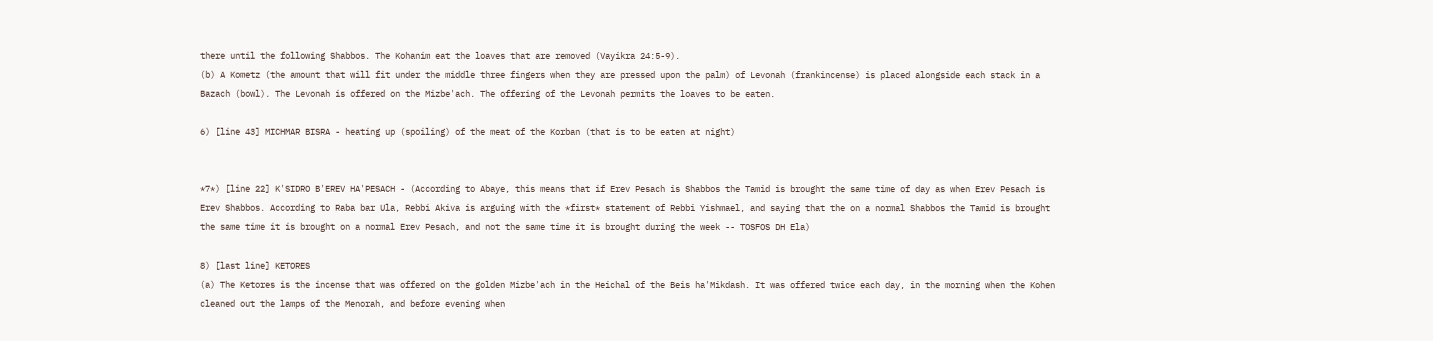there until the following Shabbos. The Kohanim eat the loaves that are removed (Vayikra 24:5-9).
(b) A Kometz (the amount that will fit under the middle three fingers when they are pressed upon the palm) of Levonah (frankincense) is placed alongside each stack in a Bazach (bowl). The Levonah is offered on the Mizbe'ach. The offering of the Levonah permits the loaves to be eaten.

6) [line 43] MICHMAR BISRA - heating up (spoiling) of the meat of the Korban (that is to be eaten at night)


*7*) [line 22] K'SIDRO B'EREV HA'PESACH - (According to Abaye, this means that if Erev Pesach is Shabbos the Tamid is brought the same time of day as when Erev Pesach is Erev Shabbos. According to Raba bar Ula, Rebbi Akiva is arguing with the *first* statement of Rebbi Yishmael, and saying that the on a normal Shabbos the Tamid is brought the same time it is brought on a normal Erev Pesach, and not the same time it is brought during the week -- TOSFOS DH Ela)

8) [last line] KETORES
(a) The Ketores is the incense that was offered on the golden Mizbe'ach in the Heichal of the Beis ha'Mikdash. It was offered twice each day, in the morning when the Kohen cleaned out the lamps of the Menorah, and before evening when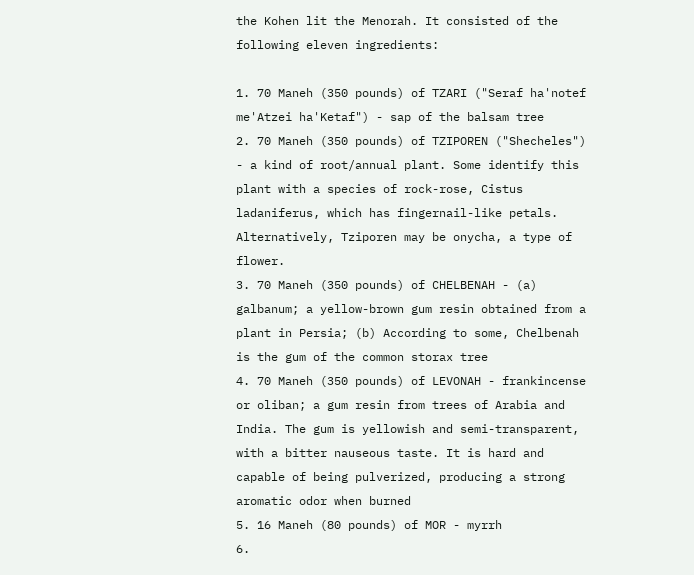the Kohen lit the Menorah. It consisted of the following eleven ingredients:

1. 70 Maneh (350 pounds) of TZARI ("Seraf ha'notef me'Atzei ha'Ketaf") - sap of the balsam tree
2. 70 Maneh (350 pounds) of TZIPOREN ("Shecheles") - a kind of root/annual plant. Some identify this plant with a species of rock-rose, Cistus ladaniferus, which has fingernail-like petals. Alternatively, Tziporen may be onycha, a type of flower.
3. 70 Maneh (350 pounds) of CHELBENAH - (a) galbanum; a yellow-brown gum resin obtained from a plant in Persia; (b) According to some, Chelbenah is the gum of the common storax tree
4. 70 Maneh (350 pounds) of LEVONAH - frankincense or oliban; a gum resin from trees of Arabia and India. The gum is yellowish and semi-transparent, with a bitter nauseous taste. It is hard and capable of being pulverized, producing a strong aromatic odor when burned
5. 16 Maneh (80 pounds) of MOR - myrrh
6.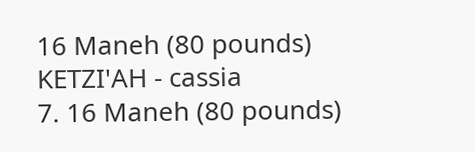16 Maneh (80 pounds) KETZI'AH - cassia
7. 16 Maneh (80 pounds)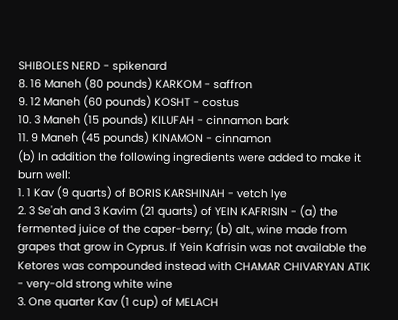SHIBOLES NERD - spikenard
8. 16 Maneh (80 pounds) KARKOM - saffron
9. 12 Maneh (60 pounds) KOSHT - costus
10. 3 Maneh (15 pounds) KILUFAH - cinnamon bark
11. 9 Maneh (45 pounds) KINAMON - cinnamon
(b) In addition the following ingredients were added to make it burn well:
1. 1 Kav (9 quarts) of BORIS KARSHINAH - vetch lye
2. 3 Se'ah and 3 Kavim (21 quarts) of YEIN KAFRISIN - (a) the fermented juice of the caper-berry; (b) alt., wine made from grapes that grow in Cyprus. If Yein Kafrisin was not available the Ketores was compounded instead with CHAMAR CHIVARYAN ATIK - very-old strong white wine
3. One quarter Kav (1 cup) of MELACH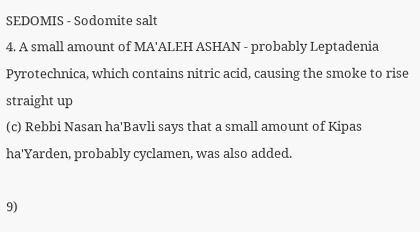SEDOMIS - Sodomite salt
4. A small amount of MA'ALEH ASHAN - probably Leptadenia Pyrotechnica, which contains nitric acid, causing the smoke to rise straight up
(c) Rebbi Nasan ha'Bavli says that a small amount of Kipas ha'Yarden, probably cyclamen, was also added.

9)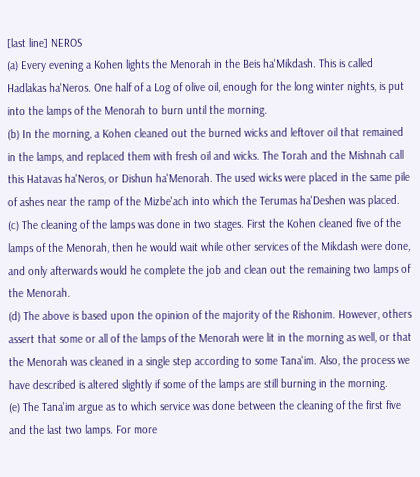[last line] NEROS
(a) Every evening a Kohen lights the Menorah in the Beis ha'Mikdash. This is called Hadlakas ha'Neros. One half of a Log of olive oil, enough for the long winter nights, is put into the lamps of the Menorah to burn until the morning.
(b) In the morning, a Kohen cleaned out the burned wicks and leftover oil that remained in the lamps, and replaced them with fresh oil and wicks. The Torah and the Mishnah call this Hatavas ha'Neros, or Dishun ha'Menorah. The used wicks were placed in the same pile of ashes near the ramp of the Mizbe'ach into which the Terumas ha'Deshen was placed.
(c) The cleaning of the lamps was done in two stages. First the Kohen cleaned five of the lamps of the Menorah, then he would wait while other services of the Mikdash were done, and only afterwards would he complete the job and clean out the remaining two lamps of the Menorah.
(d) The above is based upon the opinion of the majority of the Rishonim. However, others assert that some or all of the lamps of the Menorah were lit in the morning as well, or that the Menorah was cleaned in a single step according to some Tana'im. Also, the process we have described is altered slightly if some of the lamps are still burning in the morning.
(e) The Tana'im argue as to which service was done between the cleaning of the first five and the last two lamps. For more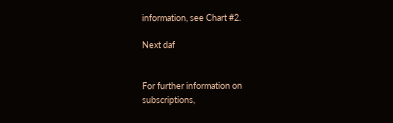information, see Chart #2.

Next daf


For further information on
subscriptions,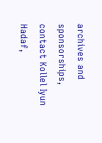archives and sponsorships,
contact Kollel Iyun Hadaf,